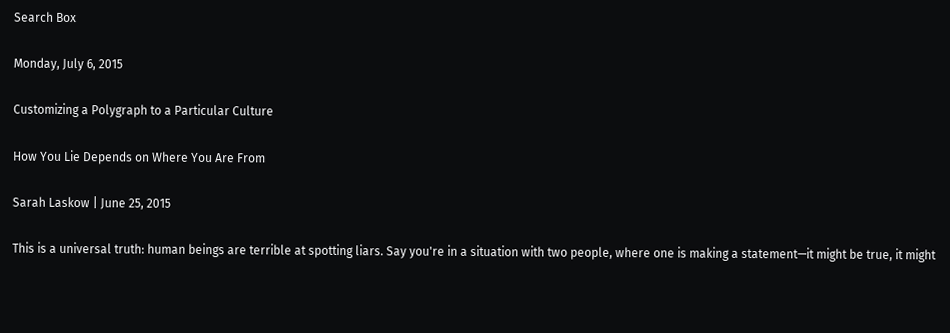Search Box

Monday, July 6, 2015

Customizing a Polygraph to a Particular Culture

How You Lie Depends on Where You Are From

Sarah Laskow | June 25, 2015

This is a universal truth: human beings are terrible at spotting liars. Say you're in a situation with two people, where one is making a statement—it might be true, it might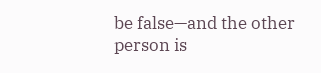be false—and the other person is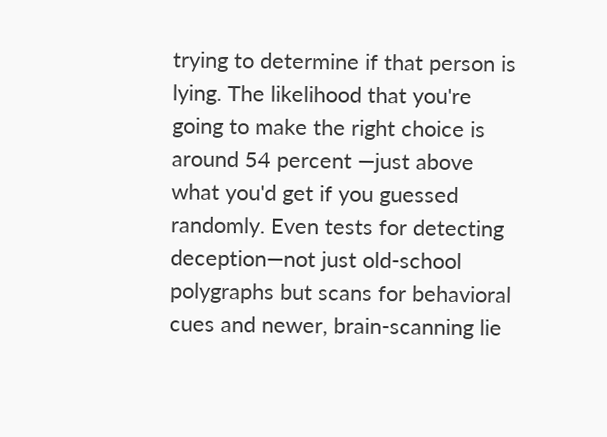trying to determine if that person is lying. The likelihood that you're going to make the right choice is around 54 percent —just above what you'd get if you guessed randomly. Even tests for detecting deception—not just old-school polygraphs but scans for behavioral cues and newer, brain-scanning lie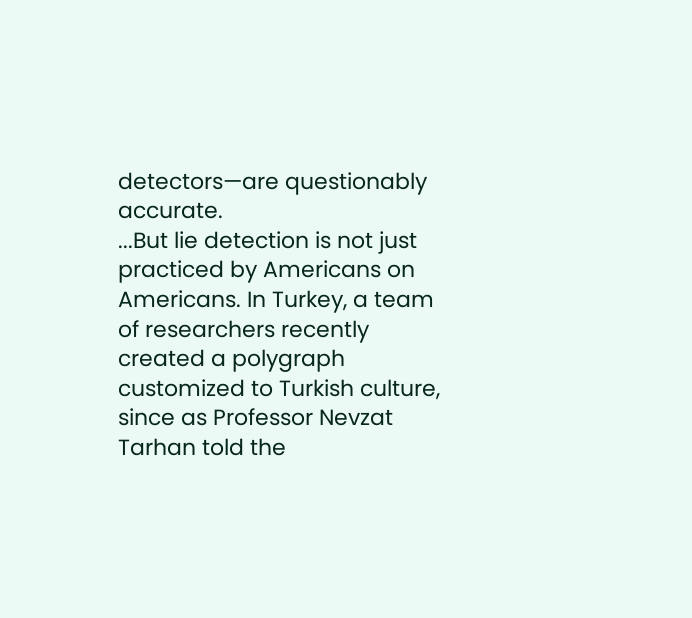detectors—are questionably accurate.
...But lie detection is not just practiced by Americans on Americans. In Turkey, a team of researchers recently created a polygraph customized to Turkish culture, since as Professor Nevzat Tarhan told the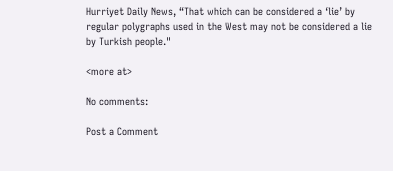Hurriyet Daily News, “That which can be considered a ‘lie’ by regular polygraphs used in the West may not be considered a lie by Turkish people."

<more at>

No comments:

Post a Comment